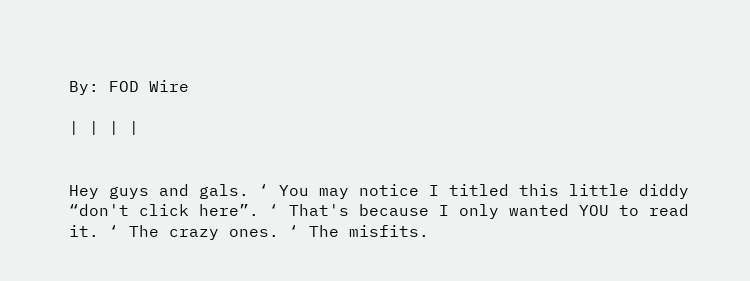By: FOD Wire

| | | |


Hey guys and gals. ‘ You may notice I titled this little diddy “don't click here”. ‘ That's because I only wanted YOU to read it. ‘ The crazy ones. ‘ The misfits.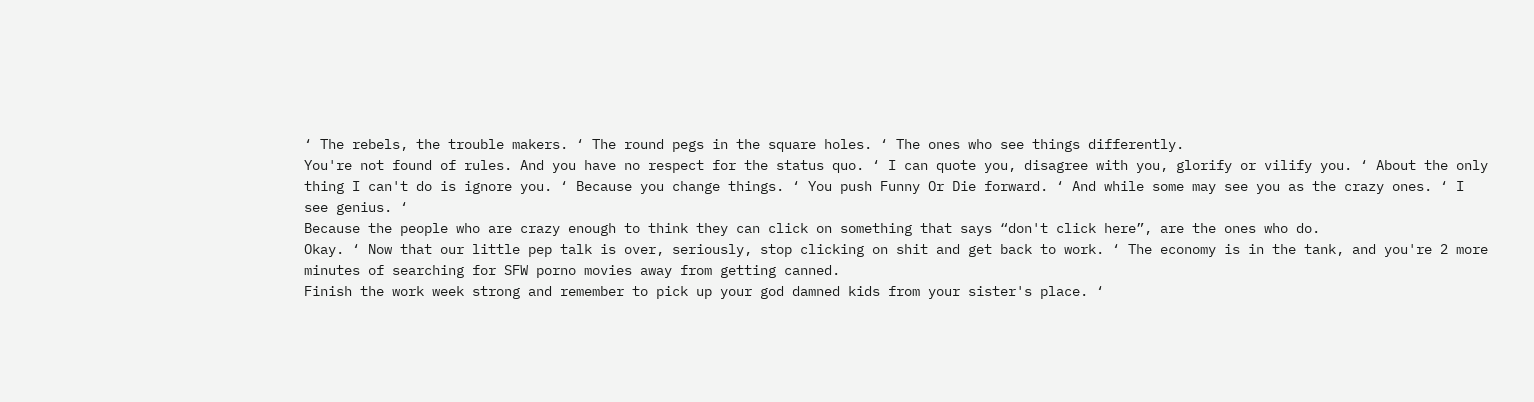‘ The rebels, the trouble makers. ‘ The round pegs in the square holes. ‘ The ones who see things differently.
You're not found of rules. And you have no respect for the status quo. ‘ I can quote you, disagree with you, glorify or vilify you. ‘ About the only thing I can't do is ignore you. ‘ Because you change things. ‘ You push Funny Or Die forward. ‘ And while some may see you as the crazy ones. ‘ I see genius. ‘
Because the people who are crazy enough to think they can click on something that says “don't click here”, are the ones who do.
Okay. ‘ Now that our little pep talk is over, seriously, stop clicking on shit and get back to work. ‘ The economy is in the tank, and you're 2 more minutes of searching for SFW porno movies away from getting canned.
Finish the work week strong and remember to pick up your god damned kids from your sister's place. ‘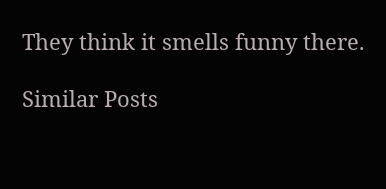They think it smells funny there.

Similar Posts